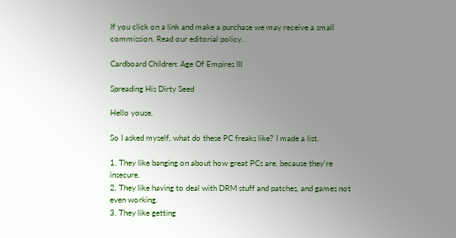If you click on a link and make a purchase we may receive a small commission. Read our editorial policy.

Cardboard Children: Age Of Empires III

Spreading His Dirty Seed

Hello youse.

So I asked myself, what do these PC freaks like? I made a list.

1. They like banging on about how great PCs are, because they're insecure.
2. They like having to deal with DRM stuff and patches, and games not even working.
3. They like getting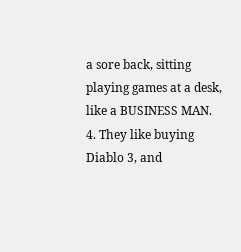a sore back, sitting playing games at a desk, like a BUSINESS MAN.
4. They like buying Diablo 3, and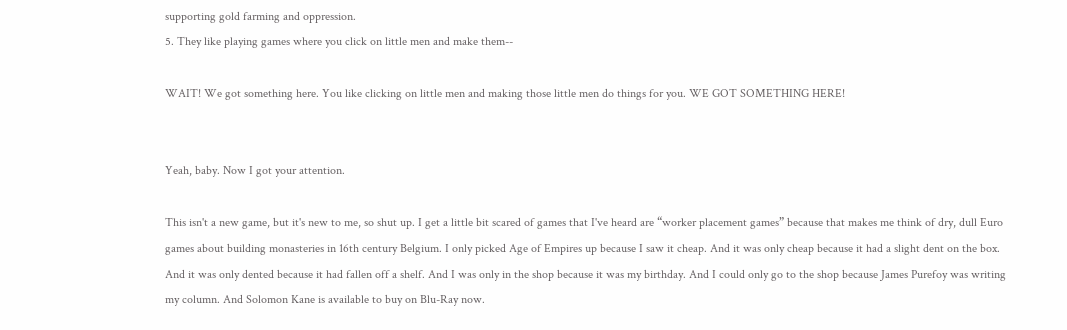supporting gold farming and oppression.
5. They like playing games where you click on little men and make them--

WAIT! We got something here. You like clicking on little men and making those little men do things for you. WE GOT SOMETHING HERE!


Yeah, baby. Now I got your attention.

This isn't a new game, but it's new to me, so shut up. I get a little bit scared of games that I've heard are “worker placement games” because that makes me think of dry, dull Euro games about building monasteries in 16th century Belgium. I only picked Age of Empires up because I saw it cheap. And it was only cheap because it had a slight dent on the box. And it was only dented because it had fallen off a shelf. And I was only in the shop because it was my birthday. And I could only go to the shop because James Purefoy was writing my column. And Solomon Kane is available to buy on Blu-Ray now.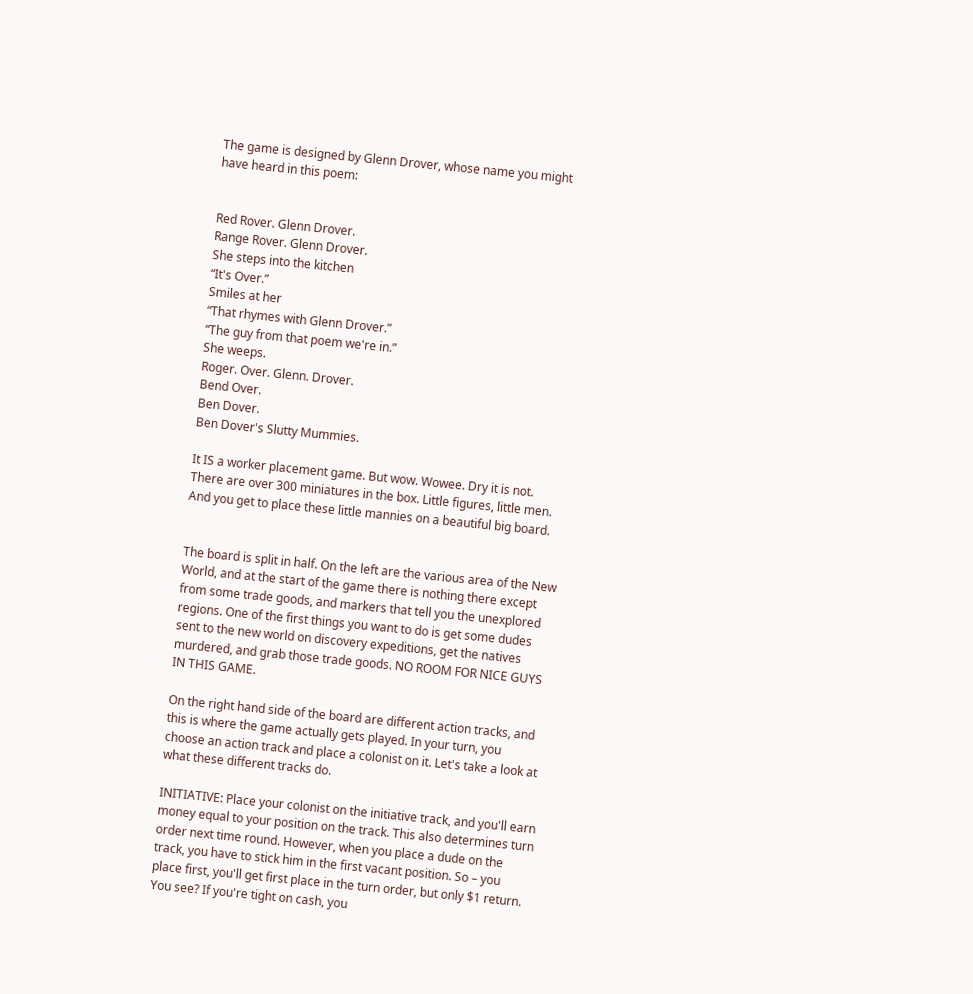The game is designed by Glenn Drover, whose name you might have heard in this poem:


Red Rover. Glenn Drover.
Range Rover. Glenn Drover.
She steps into the kitchen
“It's Over.”
Smiles at her
“That rhymes with Glenn Drover.”
“The guy from that poem we're in.”
She weeps.
Roger. Over. Glenn. Drover.
Bend Over.
Ben Dover.
Ben Dover's Slutty Mummies.

It IS a worker placement game. But wow. Wowee. Dry it is not. There are over 300 miniatures in the box. Little figures, little men. And you get to place these little mannies on a beautiful big board.


The board is split in half. On the left are the various area of the New World, and at the start of the game there is nothing there except from some trade goods, and markers that tell you the unexplored regions. One of the first things you want to do is get some dudes sent to the new world on discovery expeditions, get the natives murdered, and grab those trade goods. NO ROOM FOR NICE GUYS IN THIS GAME.

On the right hand side of the board are different action tracks, and this is where the game actually gets played. In your turn, you choose an action track and place a colonist on it. Let's take a look at what these different tracks do.

INITIATIVE: Place your colonist on the initiative track, and you'll earn money equal to your position on the track. This also determines turn order next time round. However, when you place a dude on the track, you have to stick him in the first vacant position. So – you place first, you'll get first place in the turn order, but only $1 return. You see? If you're tight on cash, you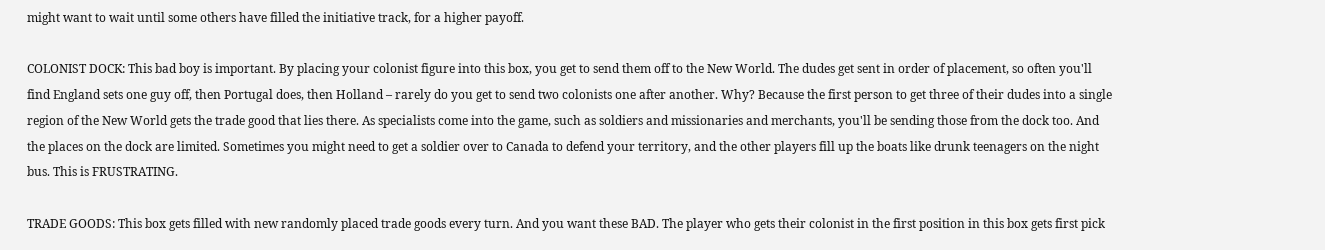might want to wait until some others have filled the initiative track, for a higher payoff.

COLONIST DOCK: This bad boy is important. By placing your colonist figure into this box, you get to send them off to the New World. The dudes get sent in order of placement, so often you'll find England sets one guy off, then Portugal does, then Holland – rarely do you get to send two colonists one after another. Why? Because the first person to get three of their dudes into a single region of the New World gets the trade good that lies there. As specialists come into the game, such as soldiers and missionaries and merchants, you'll be sending those from the dock too. And the places on the dock are limited. Sometimes you might need to get a soldier over to Canada to defend your territory, and the other players fill up the boats like drunk teenagers on the night bus. This is FRUSTRATING.

TRADE GOODS: This box gets filled with new randomly placed trade goods every turn. And you want these BAD. The player who gets their colonist in the first position in this box gets first pick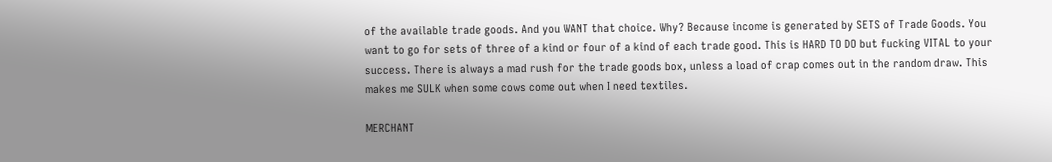of the available trade goods. And you WANT that choice. Why? Because income is generated by SETS of Trade Goods. You want to go for sets of three of a kind or four of a kind of each trade good. This is HARD TO DO but fucking VITAL to your success. There is always a mad rush for the trade goods box, unless a load of crap comes out in the random draw. This makes me SULK when some cows come out when I need textiles.

MERCHANT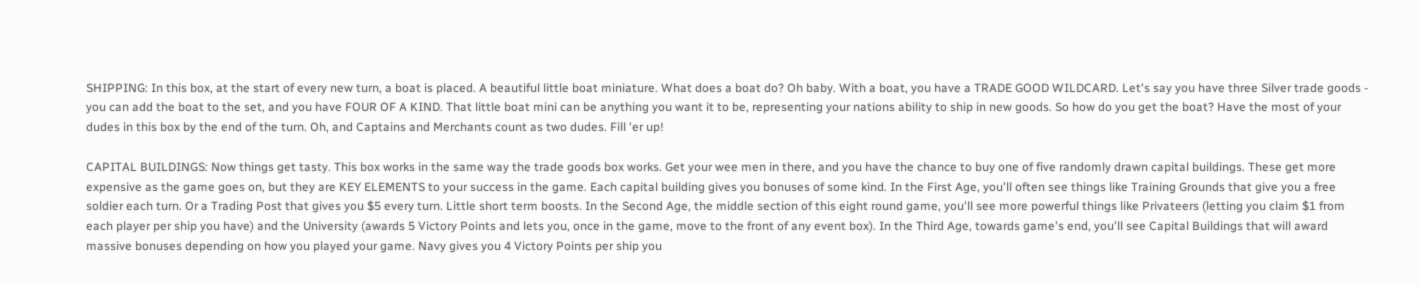SHIPPING: In this box, at the start of every new turn, a boat is placed. A beautiful little boat miniature. What does a boat do? Oh baby. With a boat, you have a TRADE GOOD WILDCARD. Let's say you have three Silver trade goods - you can add the boat to the set, and you have FOUR OF A KIND. That little boat mini can be anything you want it to be, representing your nations ability to ship in new goods. So how do you get the boat? Have the most of your dudes in this box by the end of the turn. Oh, and Captains and Merchants count as two dudes. Fill 'er up!

CAPITAL BUILDINGS: Now things get tasty. This box works in the same way the trade goods box works. Get your wee men in there, and you have the chance to buy one of five randomly drawn capital buildings. These get more expensive as the game goes on, but they are KEY ELEMENTS to your success in the game. Each capital building gives you bonuses of some kind. In the First Age, you'll often see things like Training Grounds that give you a free soldier each turn. Or a Trading Post that gives you $5 every turn. Little short term boosts. In the Second Age, the middle section of this eight round game, you'll see more powerful things like Privateers (letting you claim $1 from each player per ship you have) and the University (awards 5 Victory Points and lets you, once in the game, move to the front of any event box). In the Third Age, towards game's end, you'll see Capital Buildings that will award massive bonuses depending on how you played your game. Navy gives you 4 Victory Points per ship you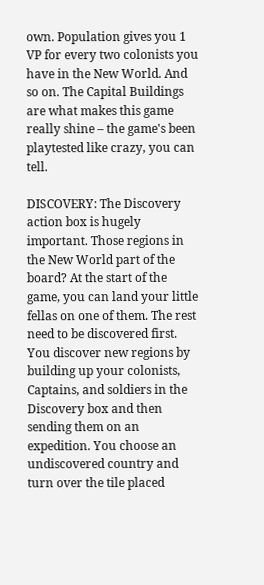own. Population gives you 1 VP for every two colonists you have in the New World. And so on. The Capital Buildings are what makes this game really shine – the game's been playtested like crazy, you can tell.

DISCOVERY: The Discovery action box is hugely important. Those regions in the New World part of the board? At the start of the game, you can land your little fellas on one of them. The rest need to be discovered first. You discover new regions by building up your colonists, Captains, and soldiers in the Discovery box and then sending them on an expedition. You choose an undiscovered country and turn over the tile placed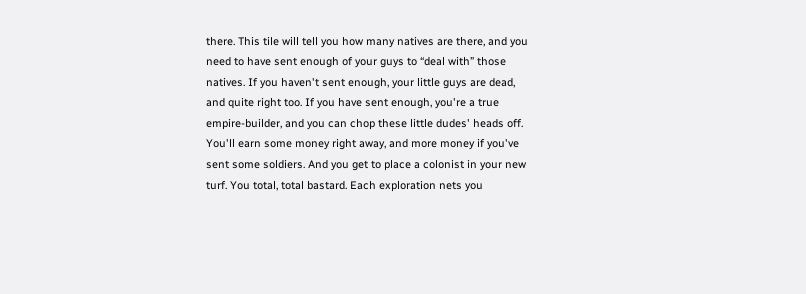there. This tile will tell you how many natives are there, and you need to have sent enough of your guys to “deal with” those natives. If you haven't sent enough, your little guys are dead, and quite right too. If you have sent enough, you're a true empire-builder, and you can chop these little dudes' heads off. You'll earn some money right away, and more money if you've sent some soldiers. And you get to place a colonist in your new turf. You total, total bastard. Each exploration nets you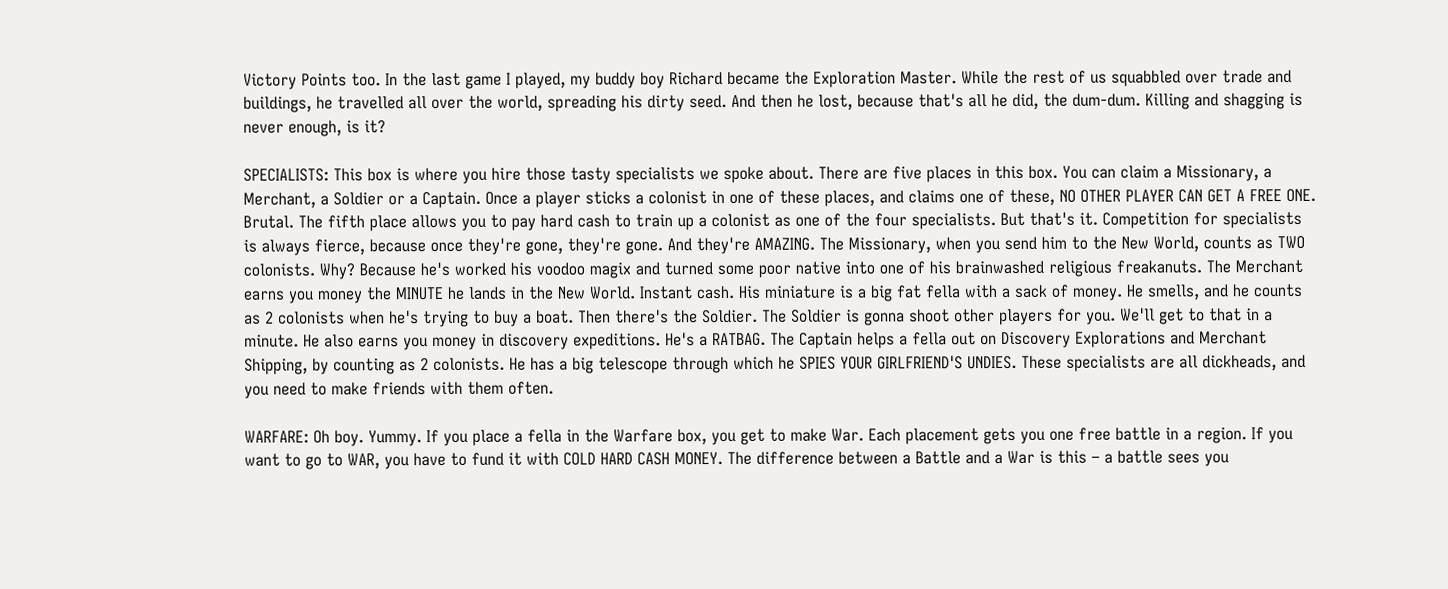Victory Points too. In the last game I played, my buddy boy Richard became the Exploration Master. While the rest of us squabbled over trade and buildings, he travelled all over the world, spreading his dirty seed. And then he lost, because that's all he did, the dum-dum. Killing and shagging is never enough, is it?

SPECIALISTS: This box is where you hire those tasty specialists we spoke about. There are five places in this box. You can claim a Missionary, a Merchant, a Soldier or a Captain. Once a player sticks a colonist in one of these places, and claims one of these, NO OTHER PLAYER CAN GET A FREE ONE. Brutal. The fifth place allows you to pay hard cash to train up a colonist as one of the four specialists. But that's it. Competition for specialists is always fierce, because once they're gone, they're gone. And they're AMAZING. The Missionary, when you send him to the New World, counts as TWO colonists. Why? Because he's worked his voodoo magix and turned some poor native into one of his brainwashed religious freakanuts. The Merchant earns you money the MINUTE he lands in the New World. Instant cash. His miniature is a big fat fella with a sack of money. He smells, and he counts as 2 colonists when he's trying to buy a boat. Then there's the Soldier. The Soldier is gonna shoot other players for you. We'll get to that in a minute. He also earns you money in discovery expeditions. He's a RATBAG. The Captain helps a fella out on Discovery Explorations and Merchant Shipping, by counting as 2 colonists. He has a big telescope through which he SPIES YOUR GIRLFRIEND'S UNDIES. These specialists are all dickheads, and you need to make friends with them often.

WARFARE: Oh boy. Yummy. If you place a fella in the Warfare box, you get to make War. Each placement gets you one free battle in a region. If you want to go to WAR, you have to fund it with COLD HARD CASH MONEY. The difference between a Battle and a War is this – a battle sees you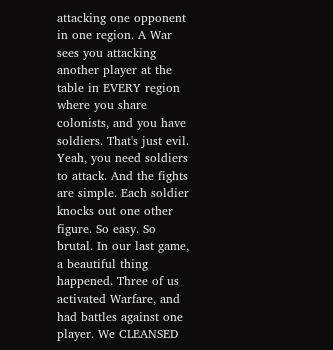attacking one opponent in one region. A War sees you attacking another player at the table in EVERY region where you share colonists, and you have soldiers. That's just evil. Yeah, you need soldiers to attack. And the fights are simple. Each soldier knocks out one other figure. So easy. So brutal. In our last game, a beautiful thing happened. Three of us activated Warfare, and had battles against one player. We CLEANSED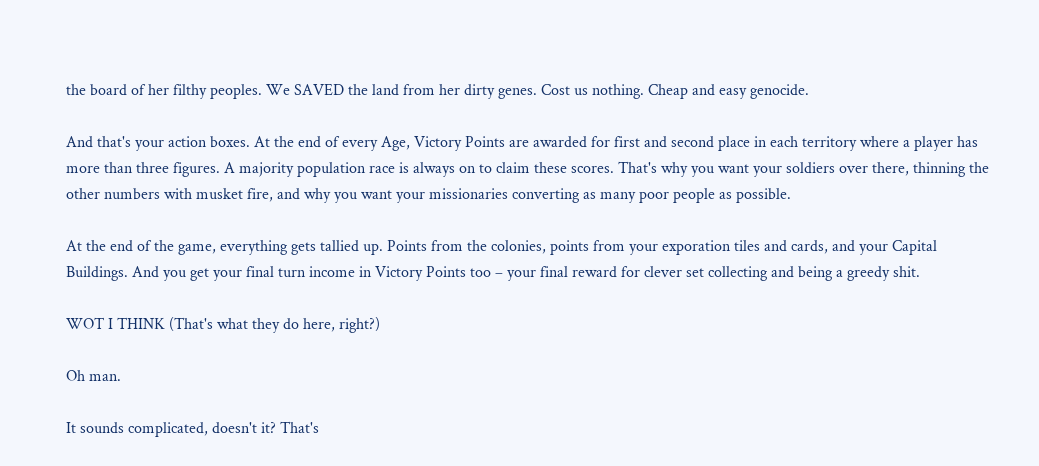the board of her filthy peoples. We SAVED the land from her dirty genes. Cost us nothing. Cheap and easy genocide.

And that's your action boxes. At the end of every Age, Victory Points are awarded for first and second place in each territory where a player has more than three figures. A majority population race is always on to claim these scores. That's why you want your soldiers over there, thinning the other numbers with musket fire, and why you want your missionaries converting as many poor people as possible.

At the end of the game, everything gets tallied up. Points from the colonies, points from your exporation tiles and cards, and your Capital Buildings. And you get your final turn income in Victory Points too – your final reward for clever set collecting and being a greedy shit.

WOT I THINK (That's what they do here, right?)

Oh man.

It sounds complicated, doesn't it? That's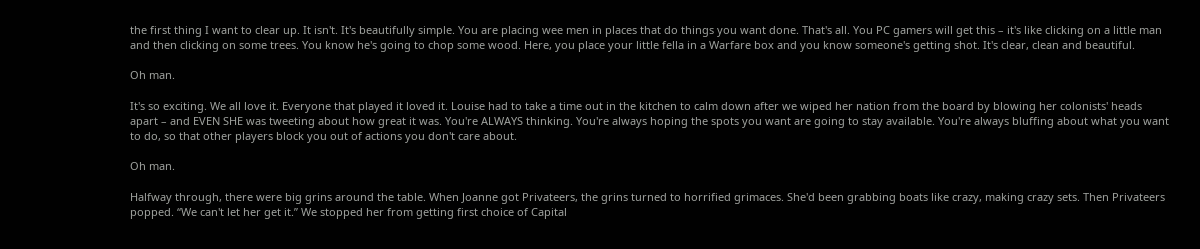the first thing I want to clear up. It isn't. It's beautifully simple. You are placing wee men in places that do things you want done. That's all. You PC gamers will get this – it's like clicking on a little man and then clicking on some trees. You know he's going to chop some wood. Here, you place your little fella in a Warfare box and you know someone's getting shot. It's clear, clean and beautiful.

Oh man.

It's so exciting. We all love it. Everyone that played it loved it. Louise had to take a time out in the kitchen to calm down after we wiped her nation from the board by blowing her colonists' heads apart – and EVEN SHE was tweeting about how great it was. You're ALWAYS thinking. You're always hoping the spots you want are going to stay available. You're always bluffing about what you want to do, so that other players block you out of actions you don't care about.

Oh man.

Halfway through, there were big grins around the table. When Joanne got Privateers, the grins turned to horrified grimaces. She'd been grabbing boats like crazy, making crazy sets. Then Privateers popped. “We can't let her get it.” We stopped her from getting first choice of Capital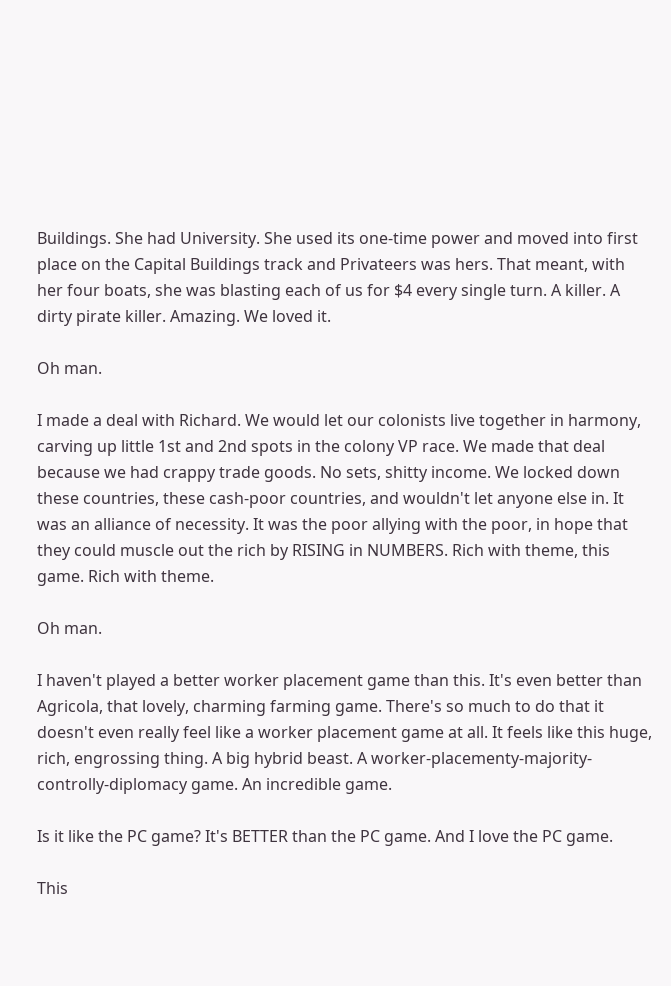Buildings. She had University. She used its one-time power and moved into first place on the Capital Buildings track and Privateers was hers. That meant, with her four boats, she was blasting each of us for $4 every single turn. A killer. A dirty pirate killer. Amazing. We loved it.

Oh man.

I made a deal with Richard. We would let our colonists live together in harmony, carving up little 1st and 2nd spots in the colony VP race. We made that deal because we had crappy trade goods. No sets, shitty income. We locked down these countries, these cash-poor countries, and wouldn't let anyone else in. It was an alliance of necessity. It was the poor allying with the poor, in hope that they could muscle out the rich by RISING in NUMBERS. Rich with theme, this game. Rich with theme.

Oh man.

I haven't played a better worker placement game than this. It's even better than Agricola, that lovely, charming farming game. There's so much to do that it doesn't even really feel like a worker placement game at all. It feels like this huge, rich, engrossing thing. A big hybrid beast. A worker-placementy-majority-controlly-diplomacy game. An incredible game.

Is it like the PC game? It's BETTER than the PC game. And I love the PC game.

This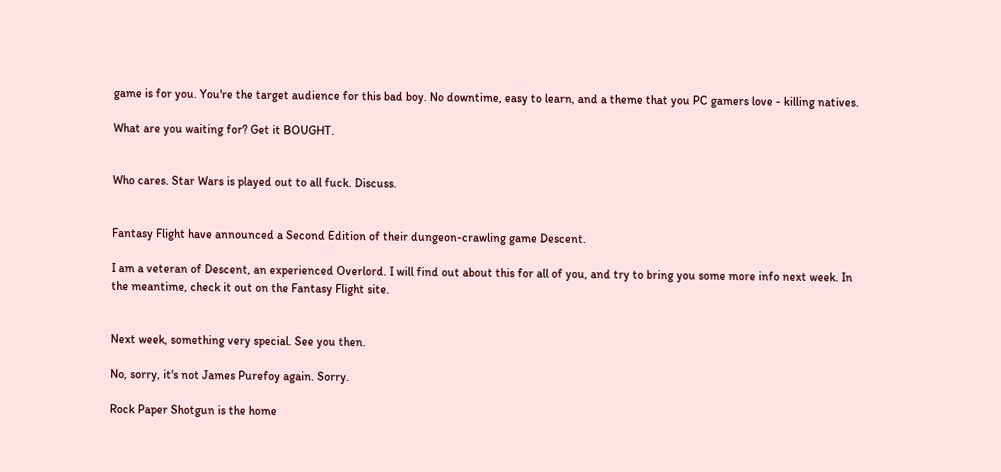game is for you. You're the target audience for this bad boy. No downtime, easy to learn, and a theme that you PC gamers love - killing natives.

What are you waiting for? Get it BOUGHT.


Who cares. Star Wars is played out to all fuck. Discuss.


Fantasy Flight have announced a Second Edition of their dungeon-crawling game Descent.

I am a veteran of Descent, an experienced Overlord. I will find out about this for all of you, and try to bring you some more info next week. In the meantime, check it out on the Fantasy Flight site.


Next week, something very special. See you then.

No, sorry, it's not James Purefoy again. Sorry.

Rock Paper Shotgun is the home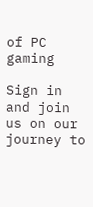of PC gaming

Sign in and join us on our journey to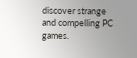discover strange and compelling PC games.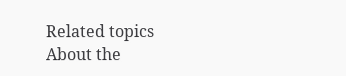Related topics
About the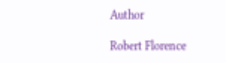Author

Robert Florence